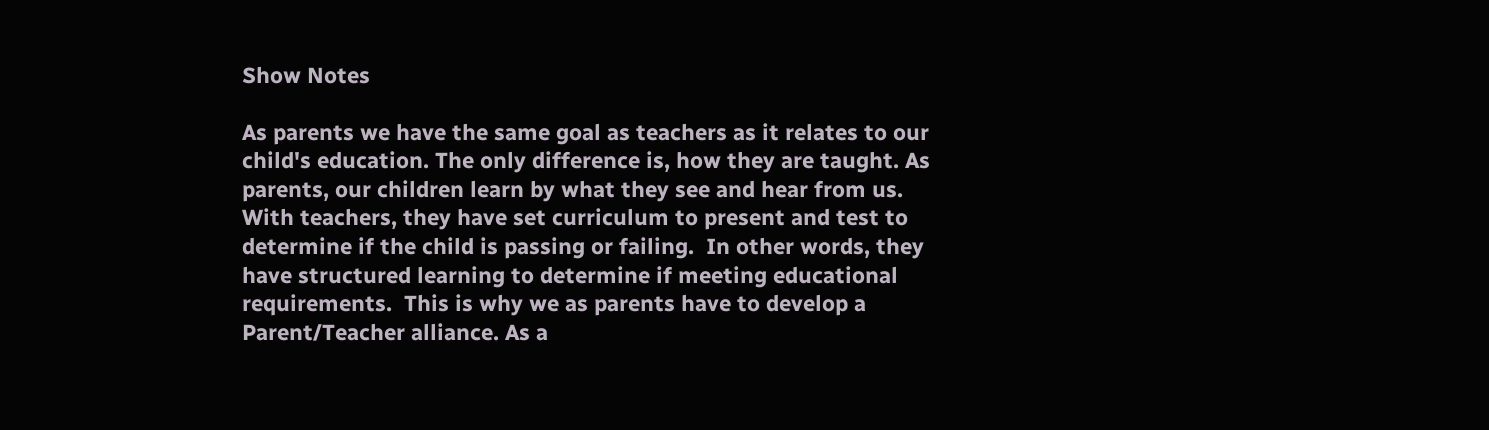Show Notes

As parents we have the same goal as teachers as it relates to our child's education. The only difference is, how they are taught. As parents, our children learn by what they see and hear from us. With teachers, they have set curriculum to present and test to determine if the child is passing or failing.  In other words, they have structured learning to determine if meeting educational requirements.  This is why we as parents have to develop a Parent/Teacher alliance. As a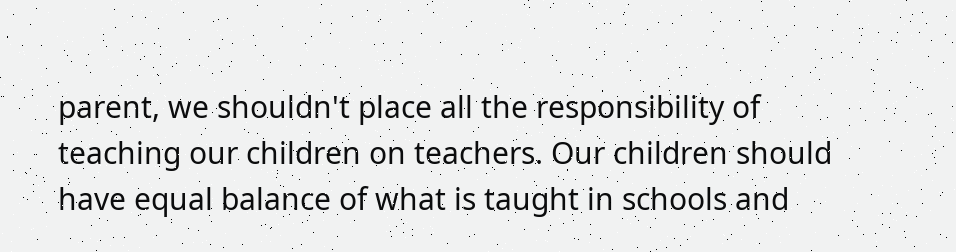parent, we shouldn't place all the responsibility of teaching our children on teachers. Our children should have equal balance of what is taught in schools and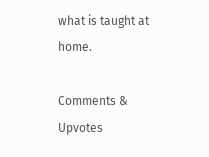what is taught at home.

Comments & Upvotes